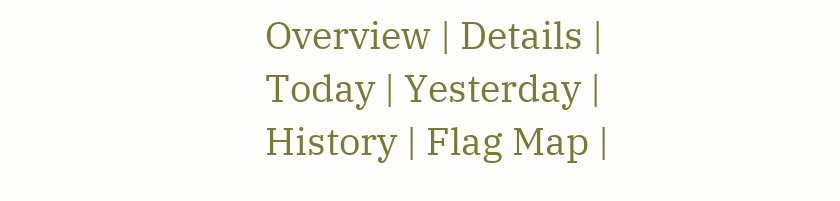Overview | Details | Today | Yesterday | History | Flag Map |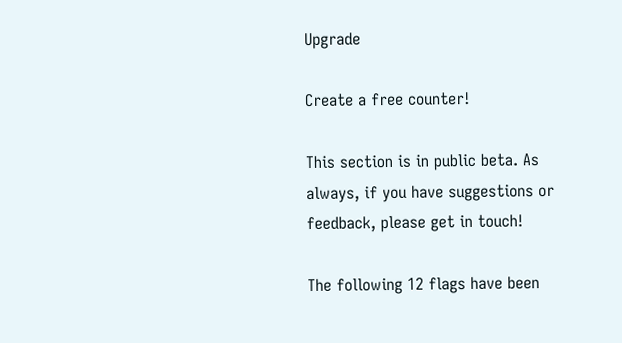Upgrade

Create a free counter!

This section is in public beta. As always, if you have suggestions or feedback, please get in touch!

The following 12 flags have been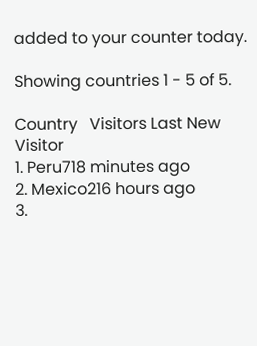added to your counter today.

Showing countries 1 - 5 of 5.

Country   Visitors Last New Visitor
1. Peru718 minutes ago
2. Mexico216 hours ago
3.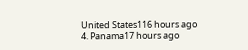United States116 hours ago
4. Panama17 hours ago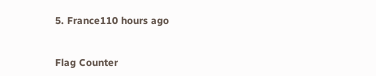5. France110 hours ago


Flag Counter